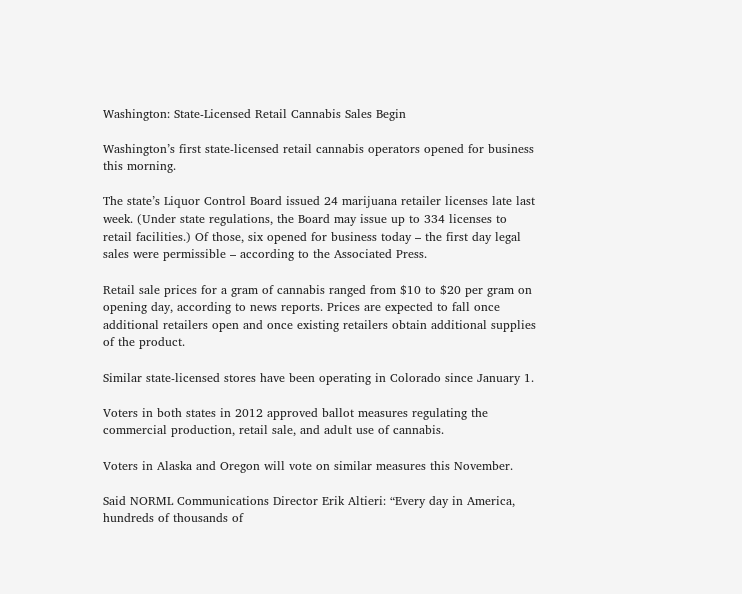Washington: State-Licensed Retail Cannabis Sales Begin

Washington’s first state-licensed retail cannabis operators opened for business this morning.

The state’s Liquor Control Board issued 24 marijuana retailer licenses late last week. (Under state regulations, the Board may issue up to 334 licenses to retail facilities.) Of those, six opened for business today – the first day legal sales were permissible – according to the Associated Press.

Retail sale prices for a gram of cannabis ranged from $10 to $20 per gram on opening day, according to news reports. Prices are expected to fall once additional retailers open and once existing retailers obtain additional supplies of the product.

Similar state-licensed stores have been operating in Colorado since January 1.

Voters in both states in 2012 approved ballot measures regulating the commercial production, retail sale, and adult use of cannabis.

Voters in Alaska and Oregon will vote on similar measures this November.

Said NORML Communications Director Erik Altieri: “Every day in America, hundreds of thousands of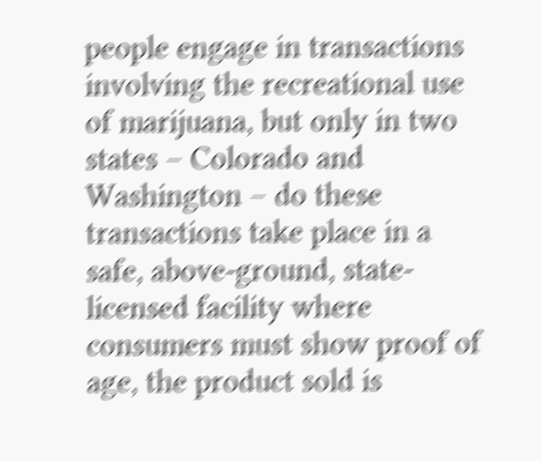people engage in transactions involving the recreational use of marijuana, but only in two states – Colorado and Washington – do these transactions take place in a safe, above-ground, state-licensed facility where consumers must show proof of age, the product sold is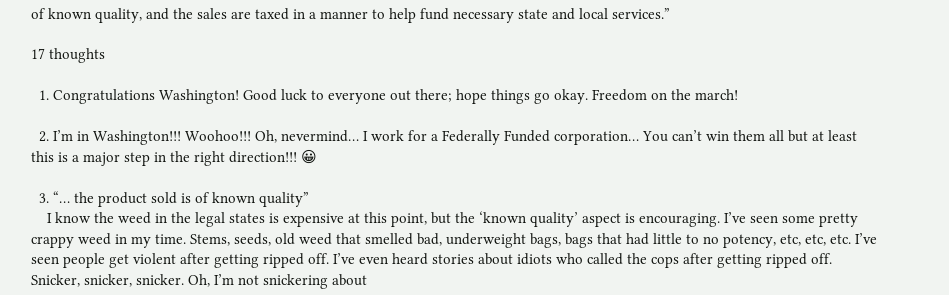of known quality, and the sales are taxed in a manner to help fund necessary state and local services.”

17 thoughts

  1. Congratulations Washington! Good luck to everyone out there; hope things go okay. Freedom on the march!

  2. I’m in Washington!!! Woohoo!!! Oh, nevermind… I work for a Federally Funded corporation… You can’t win them all but at least this is a major step in the right direction!!! 😀

  3. “… the product sold is of known quality”
    I know the weed in the legal states is expensive at this point, but the ‘known quality’ aspect is encouraging. I’ve seen some pretty crappy weed in my time. Stems, seeds, old weed that smelled bad, underweight bags, bags that had little to no potency, etc, etc, etc. I’ve seen people get violent after getting ripped off. I’ve even heard stories about idiots who called the cops after getting ripped off. Snicker, snicker, snicker. Oh, I’m not snickering about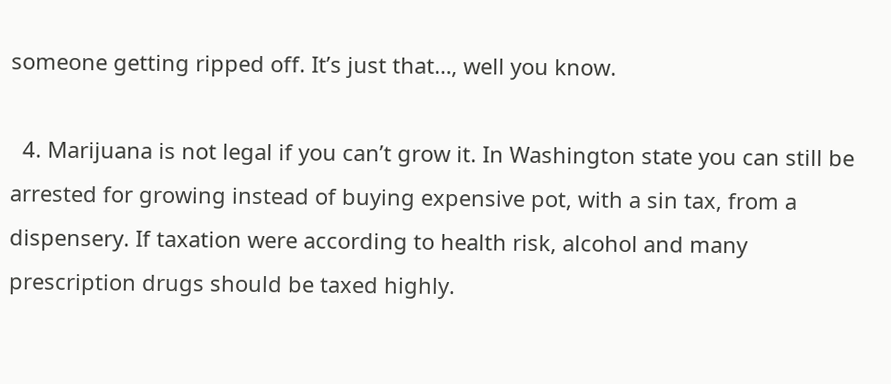someone getting ripped off. It’s just that…, well you know.

  4. Marijuana is not legal if you can’t grow it. In Washington state you can still be arrested for growing instead of buying expensive pot, with a sin tax, from a dispensery. If taxation were according to health risk, alcohol and many prescription drugs should be taxed highly.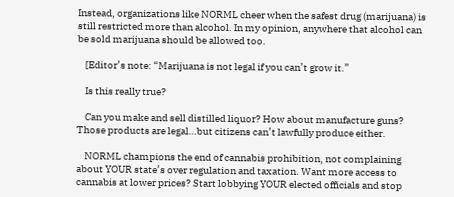Instead, organizations like NORML cheer when the safest drug (marijuana) is still restricted more than alcohol. In my opinion, anywhere that alcohol can be sold marijuana should be allowed too.

    [Editor’s note: “Marijuana is not legal if you can’t grow it.”

    Is this really true?

    Can you make and sell distilled liquor? How about manufacture guns? Those products are legal…but citizens can’t lawfully produce either.

    NORML champions the end of cannabis prohibition, not complaining about YOUR state’s over regulation and taxation. Want more access to cannabis at lower prices? Start lobbying YOUR elected officials and stop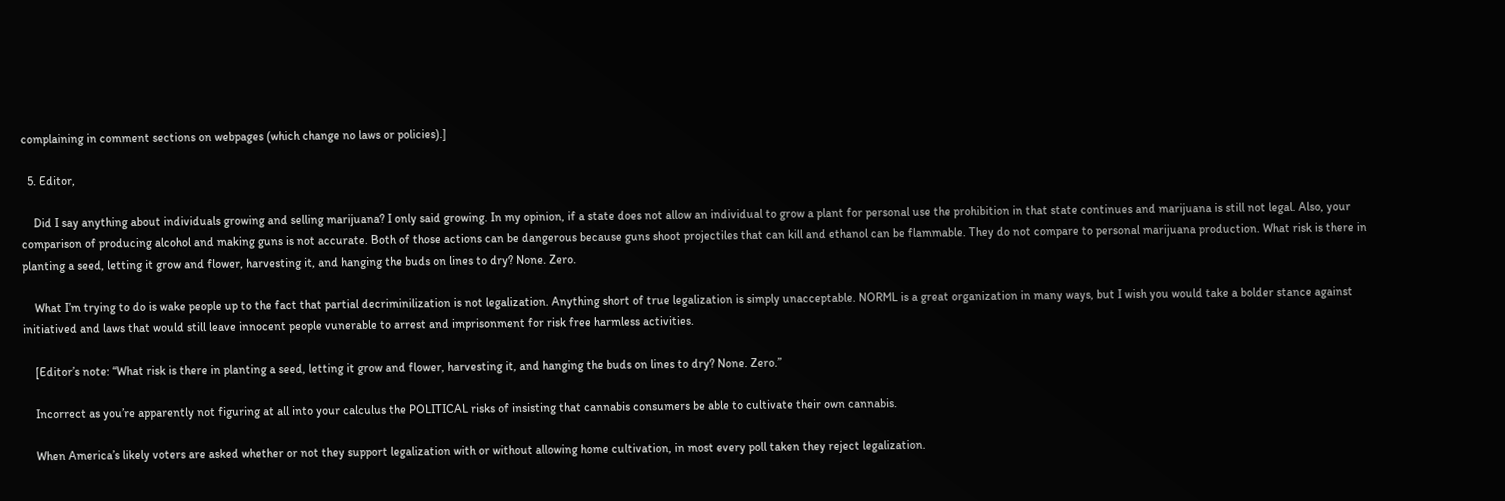complaining in comment sections on webpages (which change no laws or policies).]

  5. Editor,

    Did I say anything about individuals growing and selling marijuana? I only said growing. In my opinion, if a state does not allow an individual to grow a plant for personal use the prohibition in that state continues and marijuana is still not legal. Also, your comparison of producing alcohol and making guns is not accurate. Both of those actions can be dangerous because guns shoot projectiles that can kill and ethanol can be flammable. They do not compare to personal marijuana production. What risk is there in planting a seed, letting it grow and flower, harvesting it, and hanging the buds on lines to dry? None. Zero.

    What I’m trying to do is wake people up to the fact that partial decriminilization is not legalization. Anything short of true legalization is simply unacceptable. NORML is a great organization in many ways, but I wish you would take a bolder stance against initiatived and laws that would still leave innocent people vunerable to arrest and imprisonment for risk free harmless activities.

    [Editor’s note: “What risk is there in planting a seed, letting it grow and flower, harvesting it, and hanging the buds on lines to dry? None. Zero.”

    Incorrect as you’re apparently not figuring at all into your calculus the POLITICAL risks of insisting that cannabis consumers be able to cultivate their own cannabis.

    When America’s likely voters are asked whether or not they support legalization with or without allowing home cultivation, in most every poll taken they reject legalization.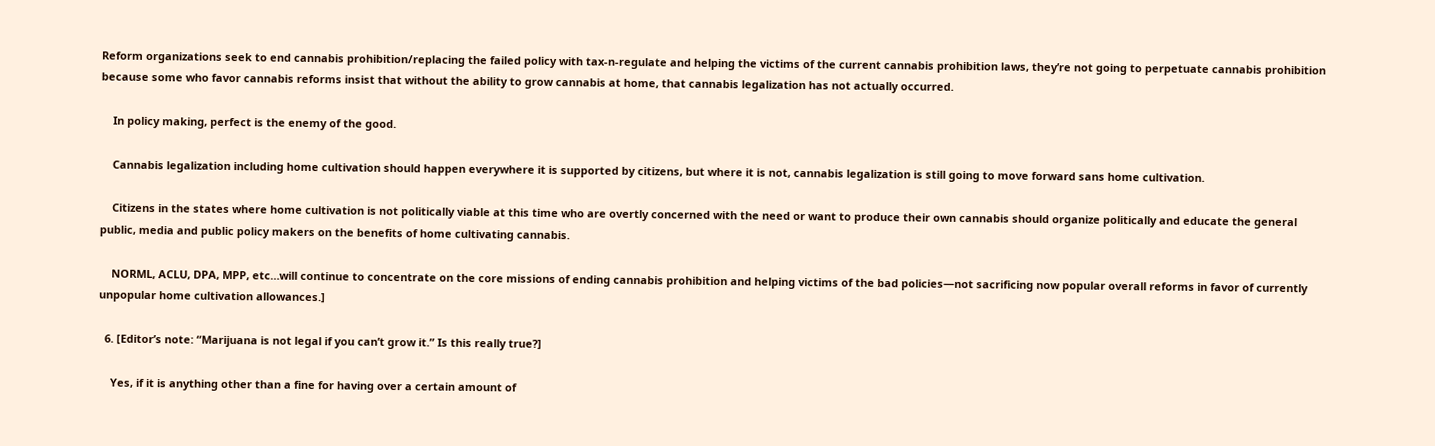Reform organizations seek to end cannabis prohibition/replacing the failed policy with tax-n-regulate and helping the victims of the current cannabis prohibition laws, they’re not going to perpetuate cannabis prohibition because some who favor cannabis reforms insist that without the ability to grow cannabis at home, that cannabis legalization has not actually occurred.

    In policy making, perfect is the enemy of the good.

    Cannabis legalization including home cultivation should happen everywhere it is supported by citizens, but where it is not, cannabis legalization is still going to move forward sans home cultivation.

    Citizens in the states where home cultivation is not politically viable at this time who are overtly concerned with the need or want to produce their own cannabis should organize politically and educate the general public, media and public policy makers on the benefits of home cultivating cannabis.

    NORML, ACLU, DPA, MPP, etc…will continue to concentrate on the core missions of ending cannabis prohibition and helping victims of the bad policies—not sacrificing now popular overall reforms in favor of currently unpopular home cultivation allowances.]

  6. [Editor’s note: “Marijuana is not legal if you can’t grow it.” Is this really true?]

    Yes, if it is anything other than a fine for having over a certain amount of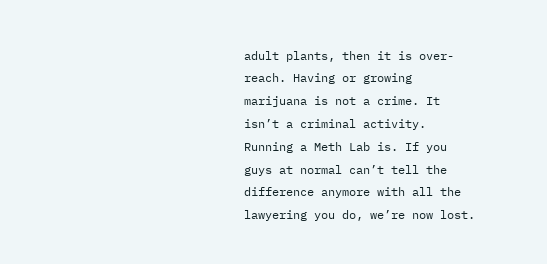adult plants, then it is over-reach. Having or growing marijuana is not a crime. It isn’t a criminal activity. Running a Meth Lab is. If you guys at normal can’t tell the difference anymore with all the lawyering you do, we’re now lost.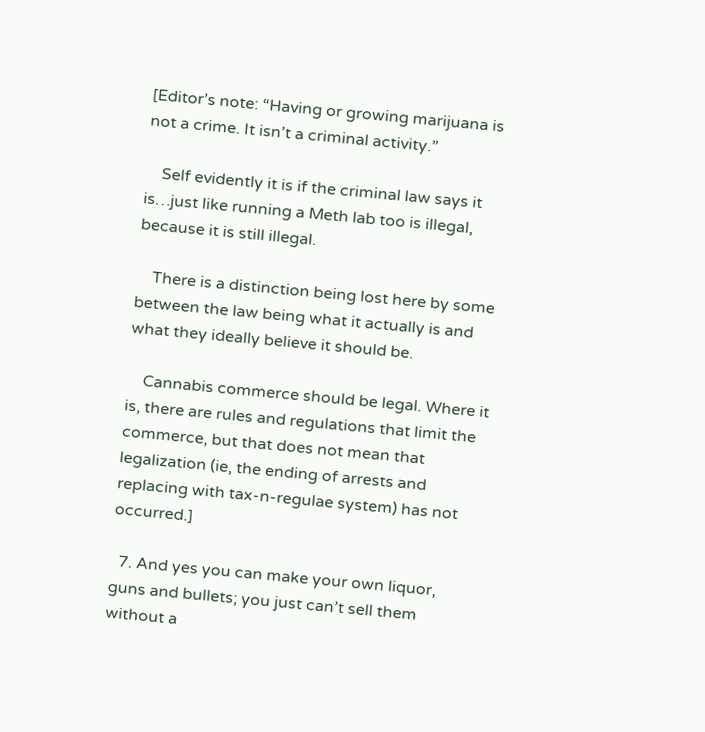[Editor’s note: “Having or growing marijuana is not a crime. It isn’t a criminal activity.”

    Self evidently it is if the criminal law says it is…just like running a Meth lab too is illegal, because it is still illegal.

    There is a distinction being lost here by some between the law being what it actually is and what they ideally believe it should be.

    Cannabis commerce should be legal. Where it is, there are rules and regulations that limit the commerce, but that does not mean that legalization (ie, the ending of arrests and replacing with tax-n-regulae system) has not occurred.]

  7. And yes you can make your own liquor, guns and bullets; you just can’t sell them without a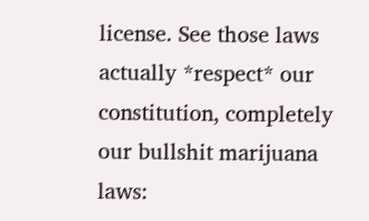license. See those laws actually *respect* our constitution, completely our bullshit marijuana laws: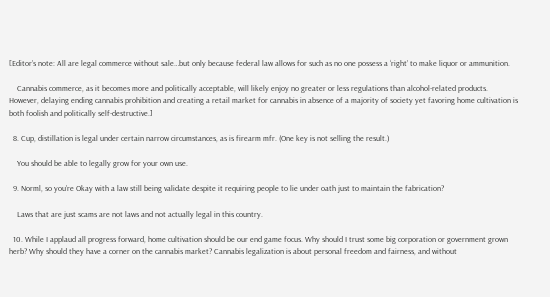[Editor’s note: All are legal commerce without sale…but only because federal law allows for such as no one possess a ‘right’ to make liquor or ammunition.

    Cannabis commerce, as it becomes more and politically acceptable, will likely enjoy no greater or less regulations than alcohol-related products. However, delaying ending cannabis prohibition and creating a retail market for cannabis in absence of a majority of society yet favoring home cultivation is both foolish and politically self-destructive.]

  8. Cup, distillation is legal under certain narrow circumstances, as is firearm mfr. (One key is not selling the result.)

    You should be able to legally grow for your own use.

  9. Norml, so you’re Okay with a law still being validate despite it requiring people to lie under oath just to maintain the fabrication?

    Laws that are just scams are not laws and not actually legal in this country.

  10. While I applaud all progress forward, home cultivation should be our end game focus. Why should I trust some big corporation or government grown herb? Why should they have a corner on the cannabis market? Cannabis legalization is about personal freedom and fairness, and without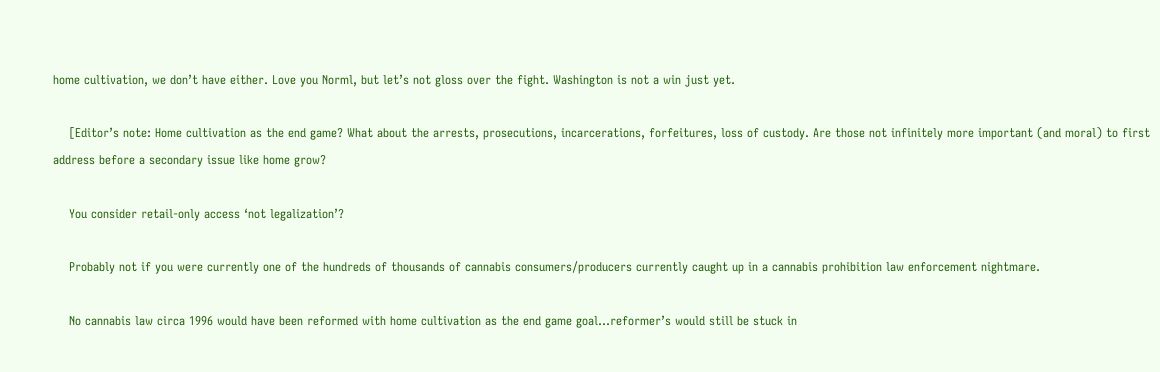home cultivation, we don’t have either. Love you Norml, but let’s not gloss over the fight. Washington is not a win just yet.

    [Editor’s note: Home cultivation as the end game? What about the arrests, prosecutions, incarcerations, forfeitures, loss of custody. Are those not infinitely more important (and moral) to first address before a secondary issue like home grow?

    You consider retail-only access ‘not legalization’?

    Probably not if you were currently one of the hundreds of thousands of cannabis consumers/producers currently caught up in a cannabis prohibition law enforcement nightmare.

    No cannabis law circa 1996 would have been reformed with home cultivation as the end game goal…reformer’s would still be stuck in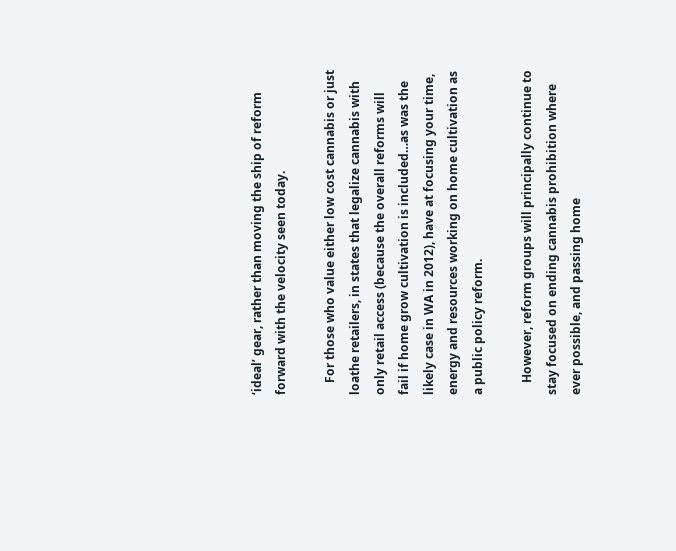‘ideal’ gear, rather than moving the ship of reform forward with the velocity seen today.

    For those who value either low cost cannabis or just loathe retailers, in states that legalize cannabis with only retail access (because the overall reforms will fail if home grow cultivation is included…as was the likely case in WA in 2012), have at focusing your time, energy and resources working on home cultivation as a public policy reform.

    However, reform groups will principally continue to stay focused on ending cannabis prohibition where ever possible, and passing home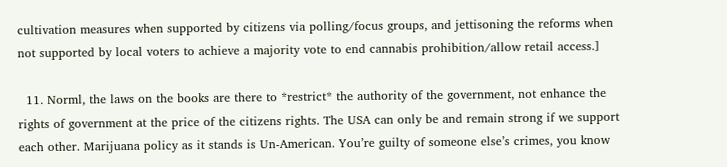cultivation measures when supported by citizens via polling/focus groups, and jettisoning the reforms when not supported by local voters to achieve a majority vote to end cannabis prohibition/allow retail access.]

  11. Norml, the laws on the books are there to *restrict* the authority of the government, not enhance the rights of government at the price of the citizens rights. The USA can only be and remain strong if we support each other. Marijuana policy as it stands is Un-American. You’re guilty of someone else’s crimes, you know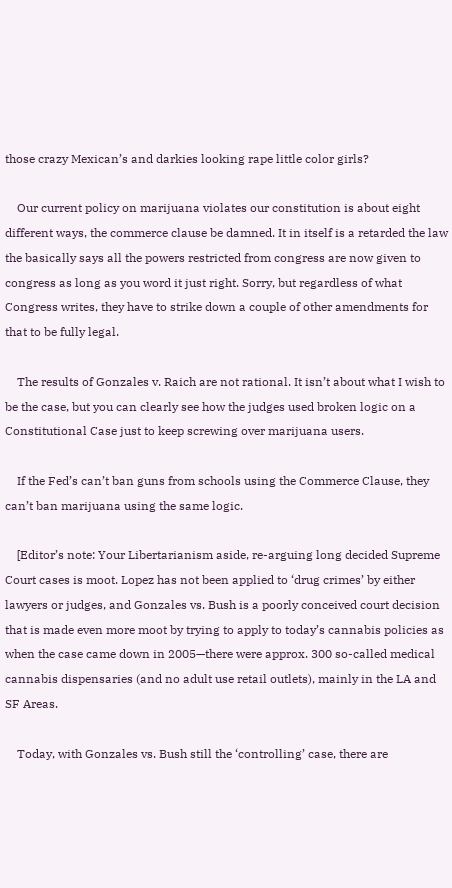those crazy Mexican’s and darkies looking rape little color girls?

    Our current policy on marijuana violates our constitution is about eight different ways, the commerce clause be damned. It in itself is a retarded the law the basically says all the powers restricted from congress are now given to congress as long as you word it just right. Sorry, but regardless of what Congress writes, they have to strike down a couple of other amendments for that to be fully legal.

    The results of Gonzales v. Raich are not rational. It isn’t about what I wish to be the case, but you can clearly see how the judges used broken logic on a Constitutional Case just to keep screwing over marijuana users.

    If the Fed’s can’t ban guns from schools using the Commerce Clause, they can’t ban marijuana using the same logic.

    [Editor’s note: Your Libertarianism aside, re-arguing long decided Supreme Court cases is moot. Lopez has not been applied to ‘drug crimes’ by either lawyers or judges, and Gonzales vs. Bush is a poorly conceived court decision that is made even more moot by trying to apply to today’s cannabis policies as when the case came down in 2005—there were approx. 300 so-called medical cannabis dispensaries (and no adult use retail outlets), mainly in the LA and SF Areas.

    Today, with Gonzales vs. Bush still the ‘controlling’ case, there are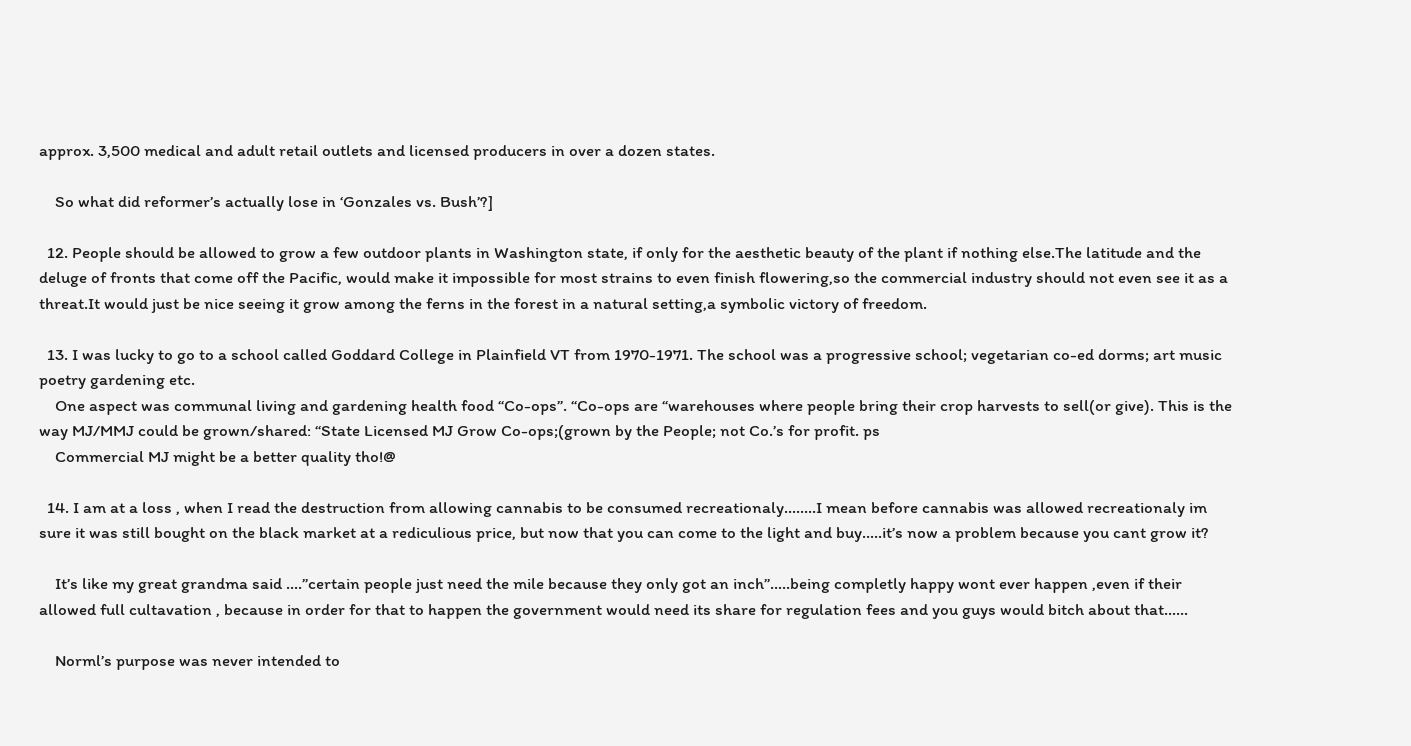approx. 3,500 medical and adult retail outlets and licensed producers in over a dozen states.

    So what did reformer’s actually lose in ‘Gonzales vs. Bush’?]

  12. People should be allowed to grow a few outdoor plants in Washington state, if only for the aesthetic beauty of the plant if nothing else.The latitude and the deluge of fronts that come off the Pacific, would make it impossible for most strains to even finish flowering,so the commercial industry should not even see it as a threat.It would just be nice seeing it grow among the ferns in the forest in a natural setting,a symbolic victory of freedom.

  13. I was lucky to go to a school called Goddard College in Plainfield VT from 1970-1971. The school was a progressive school; vegetarian co-ed dorms; art music poetry gardening etc.
    One aspect was communal living and gardening health food “Co-ops”. “Co-ops are “warehouses where people bring their crop harvests to sell(or give). This is the way MJ/MMJ could be grown/shared: “State Licensed MJ Grow Co-ops;(grown by the People; not Co.’s for profit. ps
    Commercial MJ might be a better quality tho!@

  14. I am at a loss , when I read the destruction from allowing cannabis to be consumed recreationaly……..I mean before cannabis was allowed recreationaly im sure it was still bought on the black market at a rediculious price, but now that you can come to the light and buy…..it’s now a problem because you cant grow it?

    It’s like my great grandma said ….”certain people just need the mile because they only got an inch”…..being completly happy wont ever happen ,even if their allowed full cultavation , because in order for that to happen the government would need its share for regulation fees and you guys would bitch about that……

    Norml’s purpose was never intended to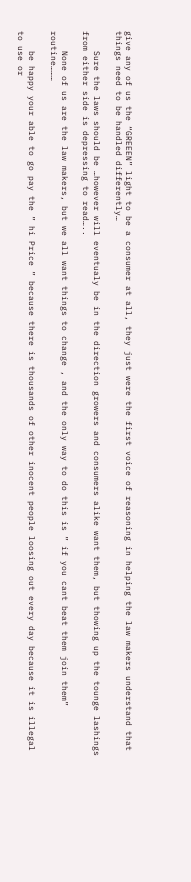give any of us the “GREEEN” light to be a consumer at all, they just were the first voice of reasoning in helping the law makers understand that things need to be handled differently…

    Sure the laws should be …however will eventualy be in the direction growers and consumers alike want them, but thowing up the tounge lashings from either side is depressing to read…..

    None of us are the law makers, but we all want things to change , and the only way to do this is ” if you cant beat them join them” routine………

    be happy your able to go pay the ” hi Price ” because there is thousands of other inocent people loosing out every day because it is illegal to use or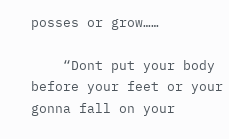posses or grow……

    “Dont put your body before your feet or your gonna fall on your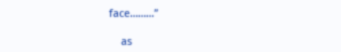face………”

    as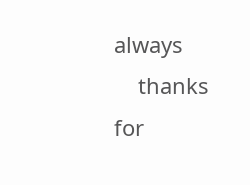always
    thanks for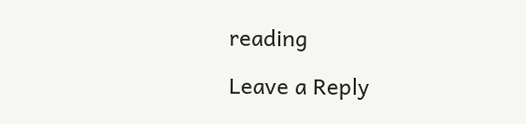reading

Leave a Reply